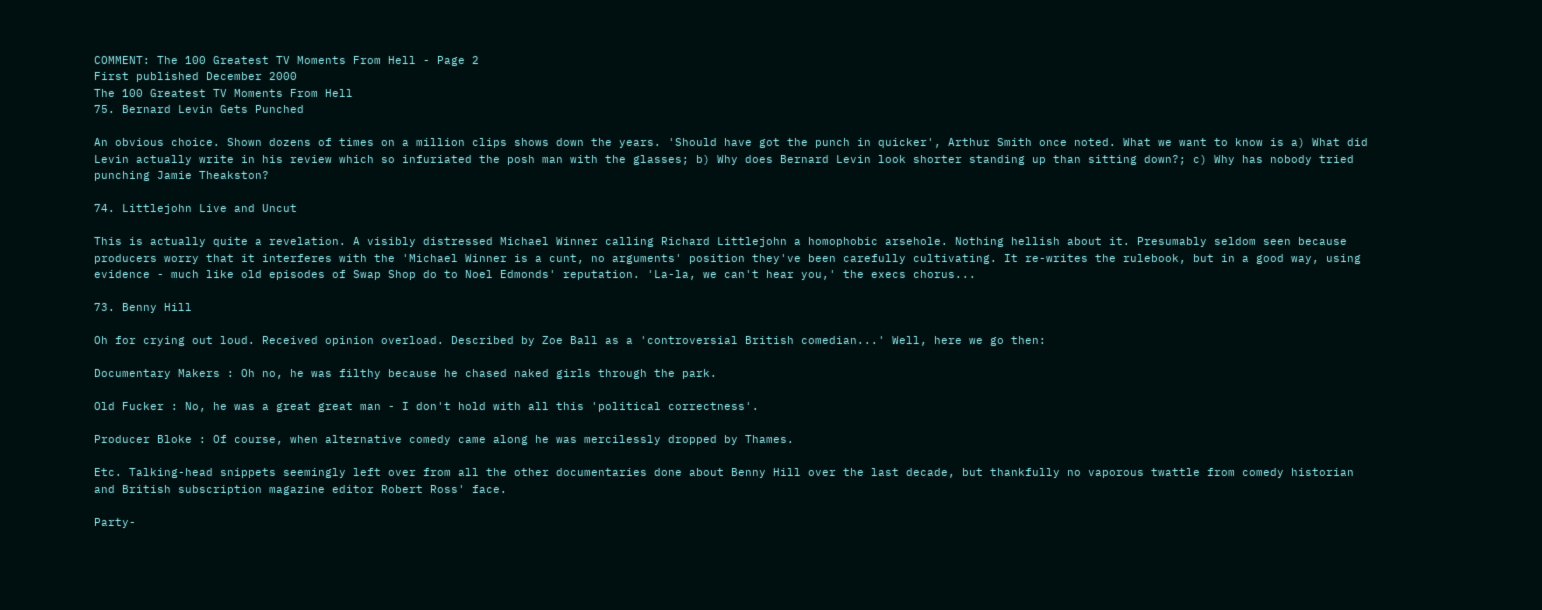COMMENT: The 100 Greatest TV Moments From Hell - Page 2
First published December 2000
The 100 Greatest TV Moments From Hell
75. Bernard Levin Gets Punched

An obvious choice. Shown dozens of times on a million clips shows down the years. 'Should have got the punch in quicker', Arthur Smith once noted. What we want to know is a) What did Levin actually write in his review which so infuriated the posh man with the glasses; b) Why does Bernard Levin look shorter standing up than sitting down?; c) Why has nobody tried punching Jamie Theakston?

74. Littlejohn Live and Uncut

This is actually quite a revelation. A visibly distressed Michael Winner calling Richard Littlejohn a homophobic arsehole. Nothing hellish about it. Presumably seldom seen because producers worry that it interferes with the 'Michael Winner is a cunt, no arguments' position they've been carefully cultivating. It re-writes the rulebook, but in a good way, using evidence - much like old episodes of Swap Shop do to Noel Edmonds' reputation. 'La-la, we can't hear you,' the execs chorus...

73. Benny Hill

Oh for crying out loud. Received opinion overload. Described by Zoe Ball as a 'controversial British comedian...' Well, here we go then:

Documentary Makers : Oh no, he was filthy because he chased naked girls through the park.

Old Fucker : No, he was a great great man - I don't hold with all this 'political correctness'.

Producer Bloke : Of course, when alternative comedy came along he was mercilessly dropped by Thames.

Etc. Talking-head snippets seemingly left over from all the other documentaries done about Benny Hill over the last decade, but thankfully no vaporous twattle from comedy historian and British subscription magazine editor Robert Ross' face.

Party-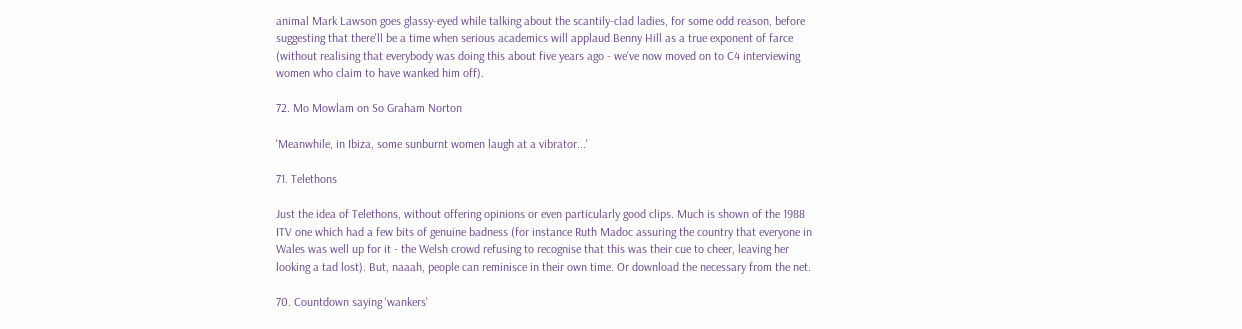animal Mark Lawson goes glassy-eyed while talking about the scantily-clad ladies, for some odd reason, before suggesting that there'll be a time when serious academics will applaud Benny Hill as a true exponent of farce (without realising that everybody was doing this about five years ago - we've now moved on to C4 interviewing women who claim to have wanked him off).

72. Mo Mowlam on So Graham Norton

'Meanwhile, in Ibiza, some sunburnt women laugh at a vibrator...'

71. Telethons

Just the idea of Telethons, without offering opinions or even particularly good clips. Much is shown of the 1988 ITV one which had a few bits of genuine badness (for instance Ruth Madoc assuring the country that everyone in Wales was well up for it - the Welsh crowd refusing to recognise that this was their cue to cheer, leaving her looking a tad lost). But, naaah, people can reminisce in their own time. Or download the necessary from the net.

70. Countdown saying 'wankers'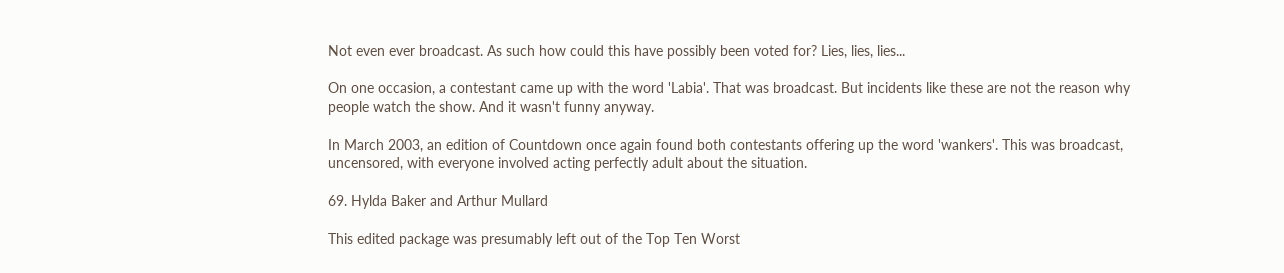Not even ever broadcast. As such how could this have possibly been voted for? Lies, lies, lies...

On one occasion, a contestant came up with the word 'Labia'. That was broadcast. But incidents like these are not the reason why people watch the show. And it wasn't funny anyway.

In March 2003, an edition of Countdown once again found both contestants offering up the word 'wankers'. This was broadcast, uncensored, with everyone involved acting perfectly adult about the situation.

69. Hylda Baker and Arthur Mullard

This edited package was presumably left out of the Top Ten Worst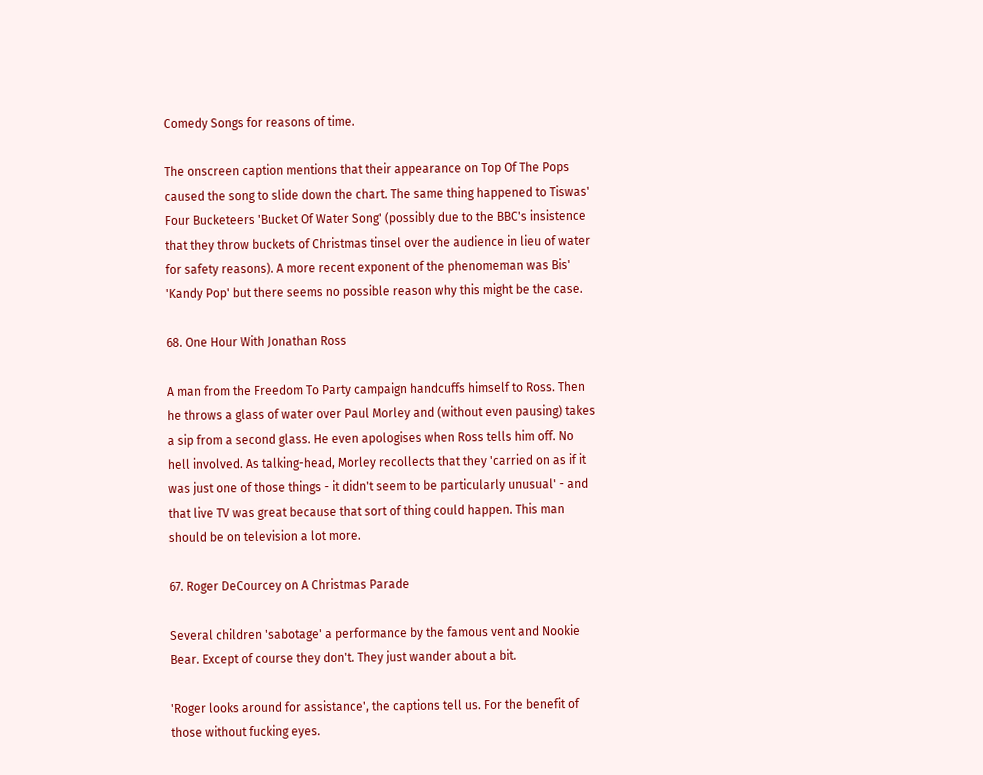Comedy Songs for reasons of time.

The onscreen caption mentions that their appearance on Top Of The Pops caused the song to slide down the chart. The same thing happened to Tiswas' Four Bucketeers 'Bucket Of Water Song' (possibly due to the BBC's insistence that they throw buckets of Christmas tinsel over the audience in lieu of water for safety reasons). A more recent exponent of the phenomeman was Bis' 'Kandy Pop' but there seems no possible reason why this might be the case.

68. One Hour With Jonathan Ross

A man from the Freedom To Party campaign handcuffs himself to Ross. Then he throws a glass of water over Paul Morley and (without even pausing) takes a sip from a second glass. He even apologises when Ross tells him off. No hell involved. As talking-head, Morley recollects that they 'carried on as if it was just one of those things - it didn't seem to be particularly unusual' - and that live TV was great because that sort of thing could happen. This man should be on television a lot more.

67. Roger DeCourcey on A Christmas Parade

Several children 'sabotage' a performance by the famous vent and Nookie Bear. Except of course they don't. They just wander about a bit.

'Roger looks around for assistance', the captions tell us. For the benefit of those without fucking eyes.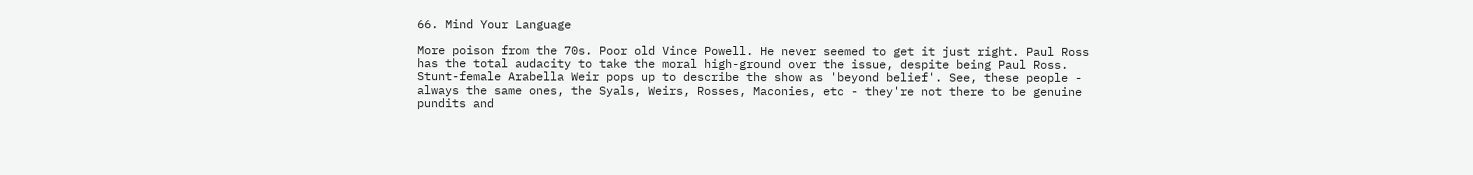66. Mind Your Language

More poison from the 70s. Poor old Vince Powell. He never seemed to get it just right. Paul Ross has the total audacity to take the moral high-ground over the issue, despite being Paul Ross. Stunt-female Arabella Weir pops up to describe the show as 'beyond belief'. See, these people - always the same ones, the Syals, Weirs, Rosses, Maconies, etc - they're not there to be genuine pundits and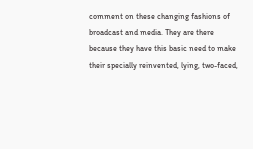comment on these changing fashions of broadcast and media. They are there because they have this basic need to make their specially reinvented, lying, two-faced,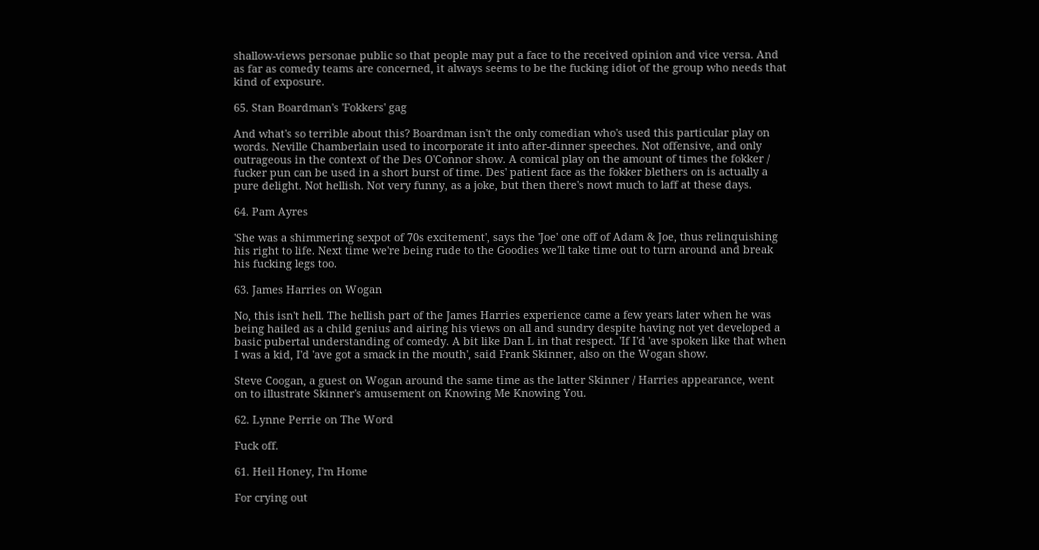shallow-views personae public so that people may put a face to the received opinion and vice versa. And as far as comedy teams are concerned, it always seems to be the fucking idiot of the group who needs that kind of exposure.

65. Stan Boardman's 'Fokkers' gag

And what's so terrible about this? Boardman isn't the only comedian who's used this particular play on words. Neville Chamberlain used to incorporate it into after-dinner speeches. Not offensive, and only outrageous in the context of the Des O'Connor show. A comical play on the amount of times the fokker / fucker pun can be used in a short burst of time. Des' patient face as the fokker blethers on is actually a pure delight. Not hellish. Not very funny, as a joke, but then there's nowt much to laff at these days.

64. Pam Ayres

'She was a shimmering sexpot of 70s excitement', says the 'Joe' one off of Adam & Joe, thus relinquishing his right to life. Next time we're being rude to the Goodies we'll take time out to turn around and break his fucking legs too.

63. James Harries on Wogan

No, this isn't hell. The hellish part of the James Harries experience came a few years later when he was being hailed as a child genius and airing his views on all and sundry despite having not yet developed a basic pubertal understanding of comedy. A bit like Dan L in that respect. 'If I'd 'ave spoken like that when I was a kid, I'd 'ave got a smack in the mouth', said Frank Skinner, also on the Wogan show.

Steve Coogan, a guest on Wogan around the same time as the latter Skinner / Harries appearance, went on to illustrate Skinner's amusement on Knowing Me Knowing You.

62. Lynne Perrie on The Word

Fuck off.

61. Heil Honey, I'm Home

For crying out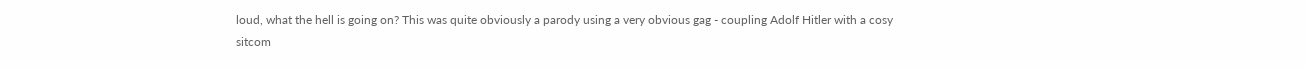loud, what the hell is going on? This was quite obviously a parody using a very obvious gag - coupling Adolf Hitler with a cosy sitcom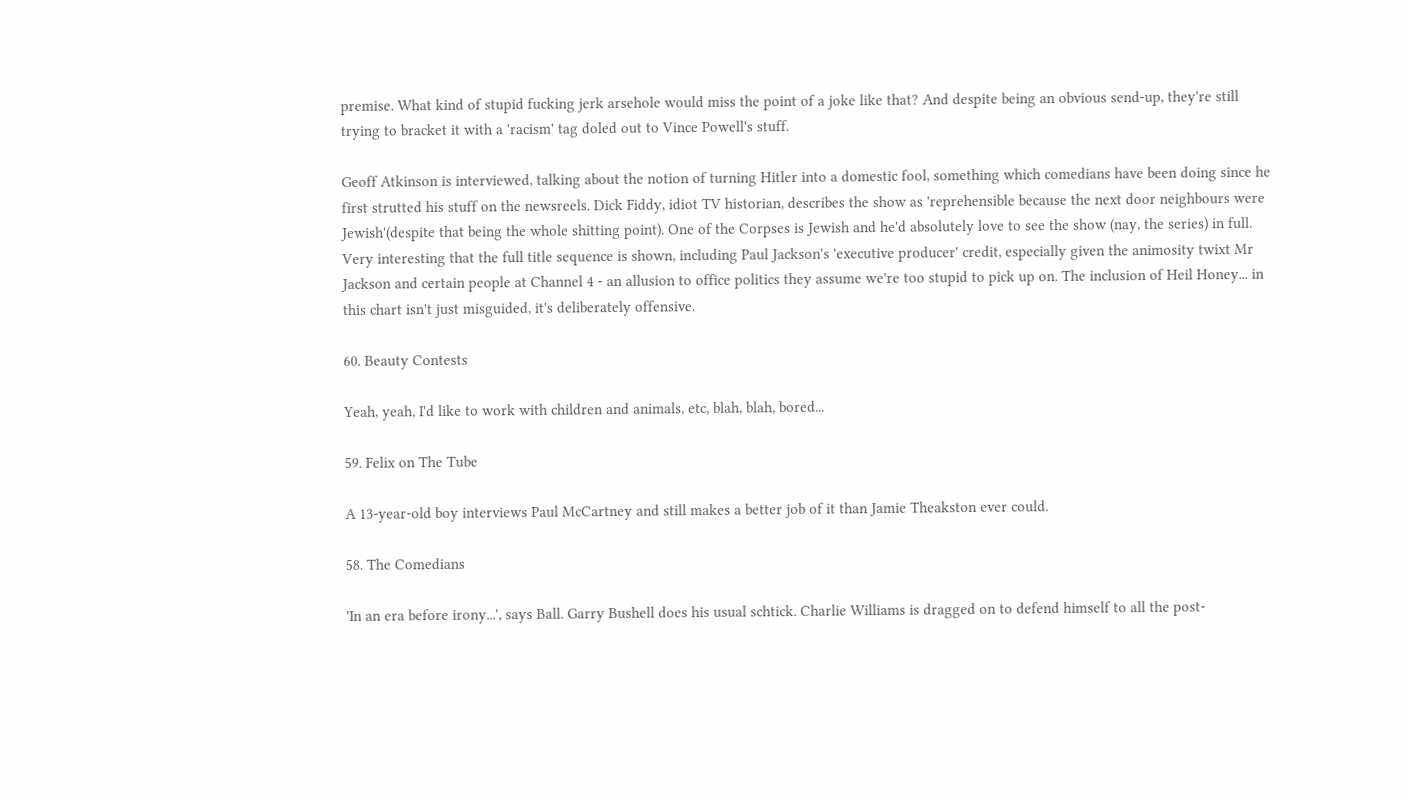premise. What kind of stupid fucking jerk arsehole would miss the point of a joke like that? And despite being an obvious send-up, they're still trying to bracket it with a 'racism' tag doled out to Vince Powell's stuff.

Geoff Atkinson is interviewed, talking about the notion of turning Hitler into a domestic fool, something which comedians have been doing since he first strutted his stuff on the newsreels. Dick Fiddy, idiot TV historian, describes the show as 'reprehensible because the next door neighbours were Jewish'(despite that being the whole shitting point). One of the Corpses is Jewish and he'd absolutely love to see the show (nay, the series) in full. Very interesting that the full title sequence is shown, including Paul Jackson's 'executive producer' credit, especially given the animosity twixt Mr Jackson and certain people at Channel 4 - an allusion to office politics they assume we're too stupid to pick up on. The inclusion of Heil Honey... in this chart isn't just misguided, it's deliberately offensive.

60. Beauty Contests

Yeah, yeah, I'd like to work with children and animals, etc, blah, blah, bored...

59. Felix on The Tube

A 13-year-old boy interviews Paul McCartney and still makes a better job of it than Jamie Theakston ever could.

58. The Comedians

'In an era before irony...', says Ball. Garry Bushell does his usual schtick. Charlie Williams is dragged on to defend himself to all the post-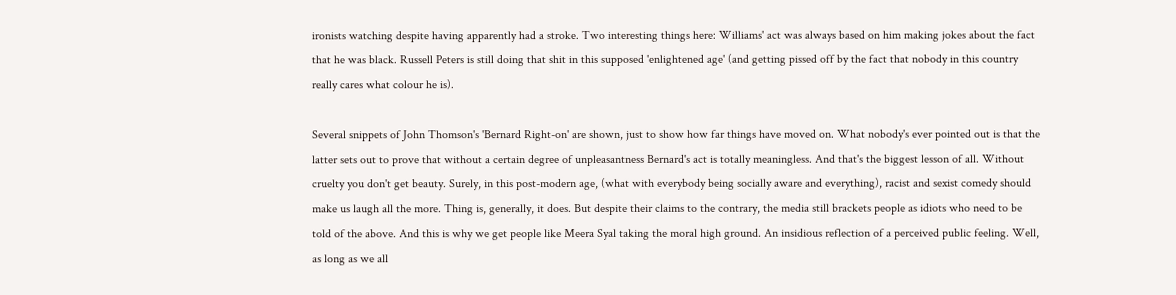ironists watching despite having apparently had a stroke. Two interesting things here: Williams' act was always based on him making jokes about the fact that he was black. Russell Peters is still doing that shit in this supposed 'enlightened age' (and getting pissed off by the fact that nobody in this country really cares what colour he is).

Several snippets of John Thomson's 'Bernard Right-on' are shown, just to show how far things have moved on. What nobody's ever pointed out is that the latter sets out to prove that without a certain degree of unpleasantness Bernard's act is totally meaningless. And that's the biggest lesson of all. Without cruelty you don't get beauty. Surely, in this post-modern age, (what with everybody being socially aware and everything), racist and sexist comedy should make us laugh all the more. Thing is, generally, it does. But despite their claims to the contrary, the media still brackets people as idiots who need to be told of the above. And this is why we get people like Meera Syal taking the moral high ground. An insidious reflection of a perceived public feeling. Well, as long as we all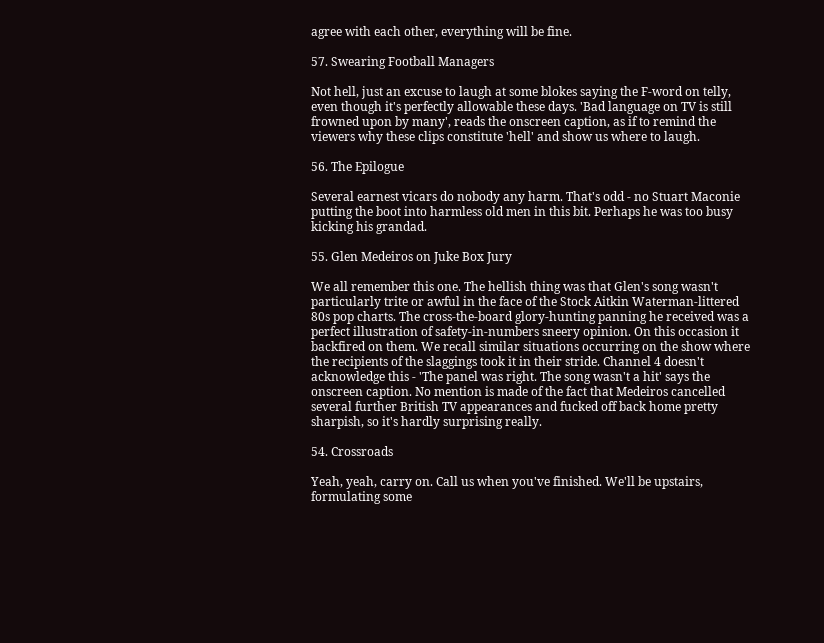agree with each other, everything will be fine.

57. Swearing Football Managers

Not hell, just an excuse to laugh at some blokes saying the F-word on telly, even though it's perfectly allowable these days. 'Bad language on TV is still frowned upon by many', reads the onscreen caption, as if to remind the viewers why these clips constitute 'hell' and show us where to laugh.

56. The Epilogue

Several earnest vicars do nobody any harm. That's odd - no Stuart Maconie putting the boot into harmless old men in this bit. Perhaps he was too busy kicking his grandad.

55. Glen Medeiros on Juke Box Jury

We all remember this one. The hellish thing was that Glen's song wasn't particularly trite or awful in the face of the Stock Aitkin Waterman-littered 80s pop charts. The cross-the-board glory-hunting panning he received was a perfect illustration of safety-in-numbers sneery opinion. On this occasion it backfired on them. We recall similar situations occurring on the show where the recipients of the slaggings took it in their stride. Channel 4 doesn't acknowledge this - 'The panel was right. The song wasn't a hit' says the onscreen caption. No mention is made of the fact that Medeiros cancelled several further British TV appearances and fucked off back home pretty sharpish, so it's hardly surprising really.

54. Crossroads

Yeah, yeah, carry on. Call us when you've finished. We'll be upstairs, formulating some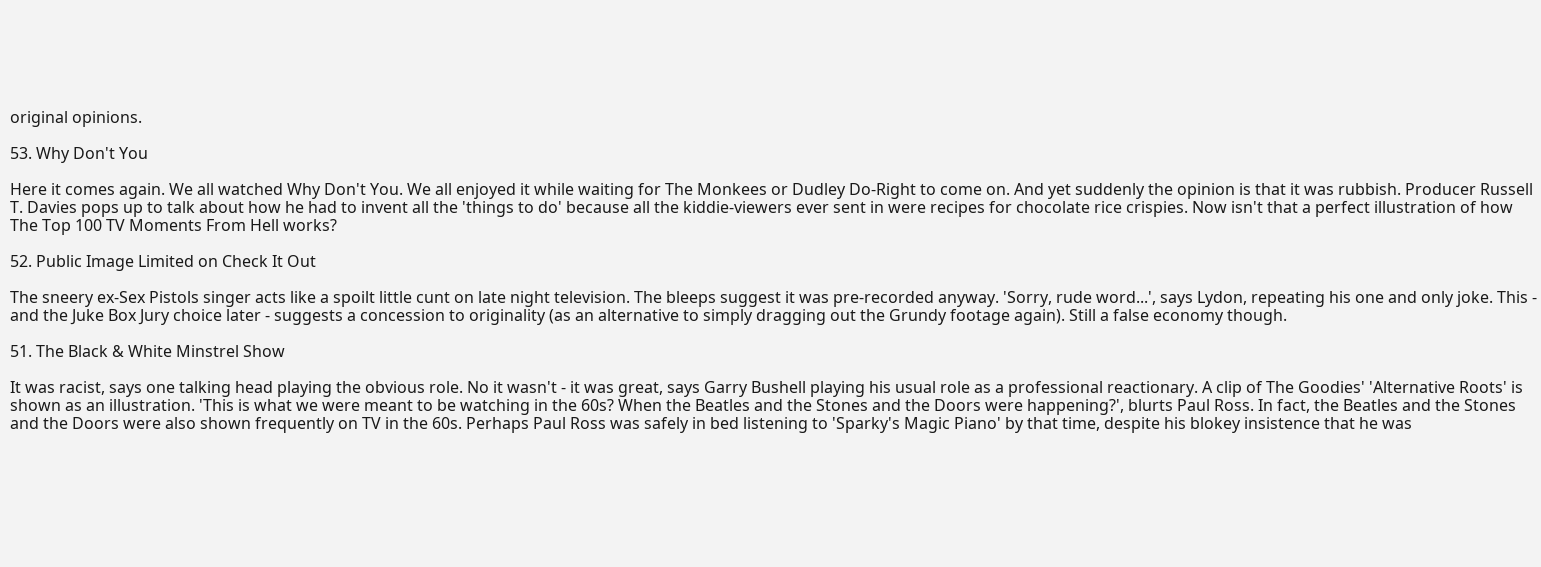original opinions.

53. Why Don't You

Here it comes again. We all watched Why Don't You. We all enjoyed it while waiting for The Monkees or Dudley Do-Right to come on. And yet suddenly the opinion is that it was rubbish. Producer Russell T. Davies pops up to talk about how he had to invent all the 'things to do' because all the kiddie-viewers ever sent in were recipes for chocolate rice crispies. Now isn't that a perfect illustration of how The Top 100 TV Moments From Hell works?

52. Public Image Limited on Check It Out

The sneery ex-Sex Pistols singer acts like a spoilt little cunt on late night television. The bleeps suggest it was pre-recorded anyway. 'Sorry, rude word...', says Lydon, repeating his one and only joke. This - and the Juke Box Jury choice later - suggests a concession to originality (as an alternative to simply dragging out the Grundy footage again). Still a false economy though.

51. The Black & White Minstrel Show

It was racist, says one talking head playing the obvious role. No it wasn't - it was great, says Garry Bushell playing his usual role as a professional reactionary. A clip of The Goodies' 'Alternative Roots' is shown as an illustration. 'This is what we were meant to be watching in the 60s? When the Beatles and the Stones and the Doors were happening?', blurts Paul Ross. In fact, the Beatles and the Stones and the Doors were also shown frequently on TV in the 60s. Perhaps Paul Ross was safely in bed listening to 'Sparky's Magic Piano' by that time, despite his blokey insistence that he was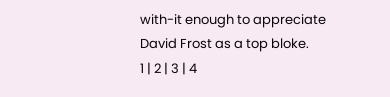with-it enough to appreciate David Frost as a top bloke.
1 | 2 | 3 | 4